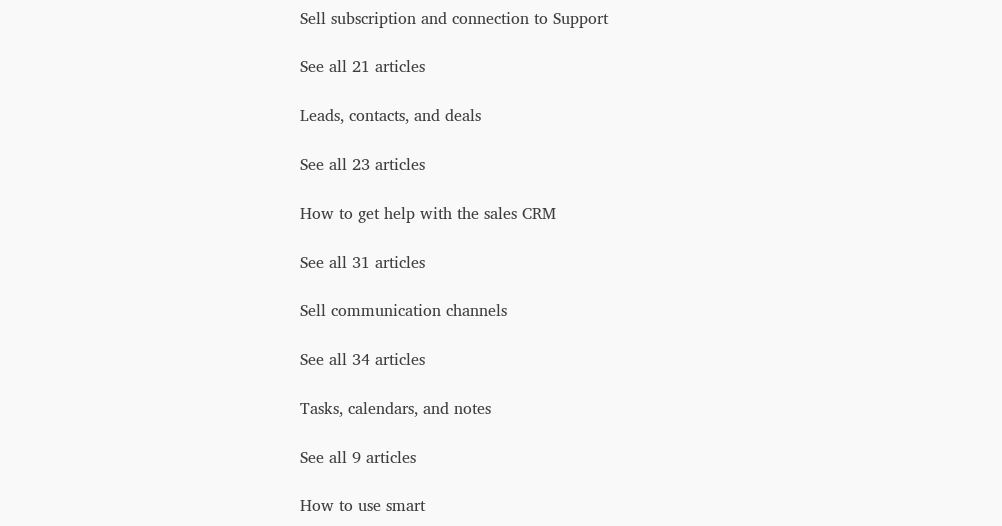Sell subscription and connection to Support

See all 21 articles

Leads, contacts, and deals

See all 23 articles

How to get help with the sales CRM

See all 31 articles

Sell communication channels

See all 34 articles

Tasks, calendars, and notes

See all 9 articles

How to use smart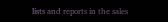lists and reports in the sales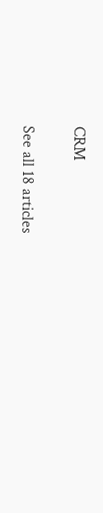CRM

See all 18 articles